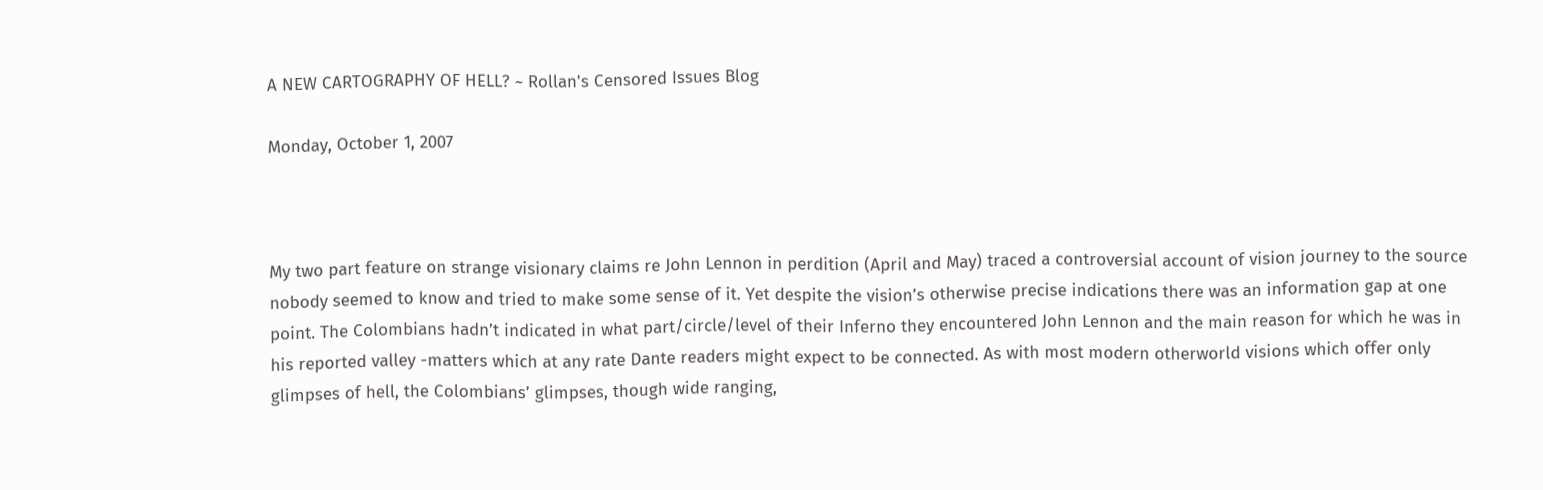A NEW CARTOGRAPHY OF HELL? ~ Rollan's Censored Issues Blog

Monday, October 1, 2007



My two part feature on strange visionary claims re John Lennon in perdition (April and May) traced a controversial account of vision journey to the source nobody seemed to know and tried to make some sense of it. Yet despite the vision’s otherwise precise indications there was an information gap at one point. The Colombians hadn’t indicated in what part/circle/level of their Inferno they encountered John Lennon and the main reason for which he was in his reported valley -matters which at any rate Dante readers might expect to be connected. As with most modern otherworld visions which offer only glimpses of hell, the Colombians’ glimpses, though wide ranging,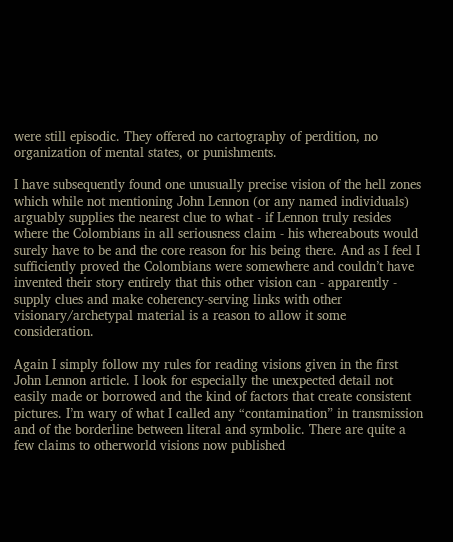were still episodic. They offered no cartography of perdition, no organization of mental states, or punishments.

I have subsequently found one unusually precise vision of the hell zones which while not mentioning John Lennon (or any named individuals) arguably supplies the nearest clue to what - if Lennon truly resides where the Colombians in all seriousness claim - his whereabouts would surely have to be and the core reason for his being there. And as I feel I sufficiently proved the Colombians were somewhere and couldn’t have invented their story entirely that this other vision can - apparently - supply clues and make coherency-serving links with other visionary/archetypal material is a reason to allow it some consideration.

Again I simply follow my rules for reading visions given in the first John Lennon article. I look for especially the unexpected detail not easily made or borrowed and the kind of factors that create consistent pictures. I’m wary of what I called any “contamination” in transmission and of the borderline between literal and symbolic. There are quite a few claims to otherworld visions now published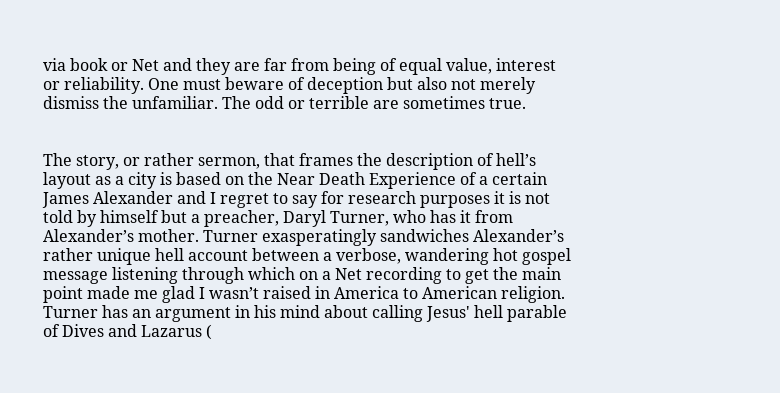via book or Net and they are far from being of equal value, interest or reliability. One must beware of deception but also not merely dismiss the unfamiliar. The odd or terrible are sometimes true.


The story, or rather sermon, that frames the description of hell’s layout as a city is based on the Near Death Experience of a certain James Alexander and I regret to say for research purposes it is not told by himself but a preacher, Daryl Turner, who has it from Alexander’s mother. Turner exasperatingly sandwiches Alexander’s rather unique hell account between a verbose, wandering hot gospel message listening through which on a Net recording to get the main point made me glad I wasn’t raised in America to American religion. Turner has an argument in his mind about calling Jesus' hell parable of Dives and Lazarus (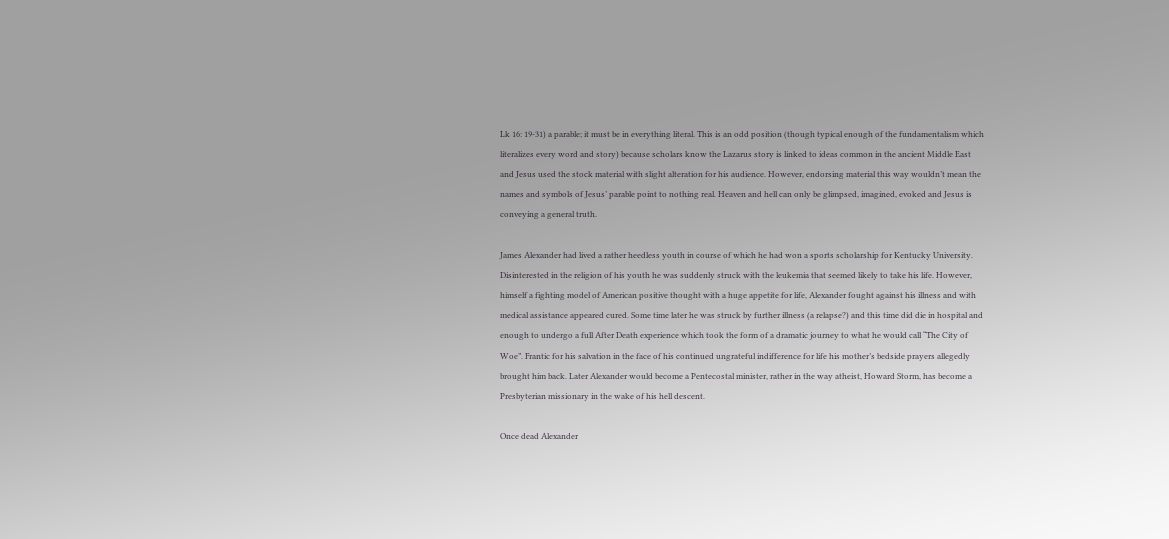Lk 16: 19-31) a parable; it must be in everything literal. This is an odd position (though typical enough of the fundamentalism which literalizes every word and story) because scholars know the Lazarus story is linked to ideas common in the ancient Middle East and Jesus used the stock material with slight alteration for his audience. However, endorsing material this way wouldn’t mean the names and symbols of Jesus’ parable point to nothing real. Heaven and hell can only be glimpsed, imagined, evoked and Jesus is conveying a general truth.

James Alexander had lived a rather heedless youth in course of which he had won a sports scholarship for Kentucky University. Disinterested in the religion of his youth he was suddenly struck with the leukemia that seemed likely to take his life. However, himself a fighting model of American positive thought with a huge appetite for life, Alexander fought against his illness and with medical assistance appeared cured. Some time later he was struck by further illness (a relapse?) and this time did die in hospital and enough to undergo a full After Death experience which took the form of a dramatic journey to what he would call “The City of Woe”. Frantic for his salvation in the face of his continued ungrateful indifference for life his mother’s bedside prayers allegedly brought him back. Later Alexander would become a Pentecostal minister, rather in the way atheist, Howard Storm, has become a Presbyterian missionary in the wake of his hell descent.

Once dead Alexander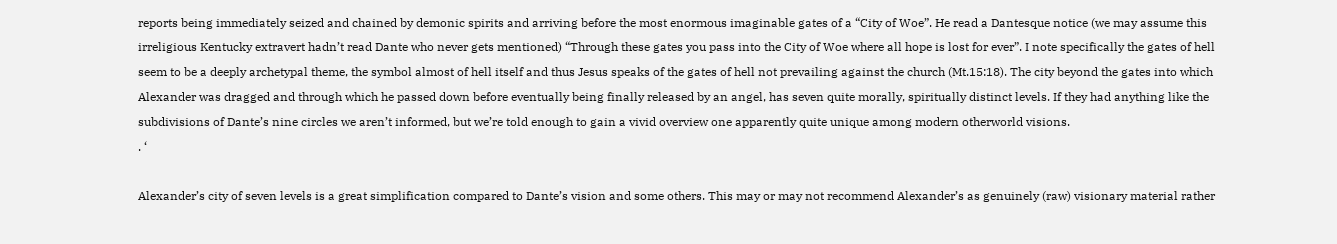reports being immediately seized and chained by demonic spirits and arriving before the most enormous imaginable gates of a “City of Woe”. He read a Dantesque notice (we may assume this irreligious Kentucky extravert hadn’t read Dante who never gets mentioned) “Through these gates you pass into the City of Woe where all hope is lost for ever”. I note specifically the gates of hell seem to be a deeply archetypal theme, the symbol almost of hell itself and thus Jesus speaks of the gates of hell not prevailing against the church (Mt.15:18). The city beyond the gates into which Alexander was dragged and through which he passed down before eventually being finally released by an angel, has seven quite morally, spiritually distinct levels. If they had anything like the subdivisions of Dante’s nine circles we aren’t informed, but we’re told enough to gain a vivid overview one apparently quite unique among modern otherworld visions.
. ‘

Alexander’s city of seven levels is a great simplification compared to Dante’s vision and some others. This may or may not recommend Alexander’s as genuinely (raw) visionary material rather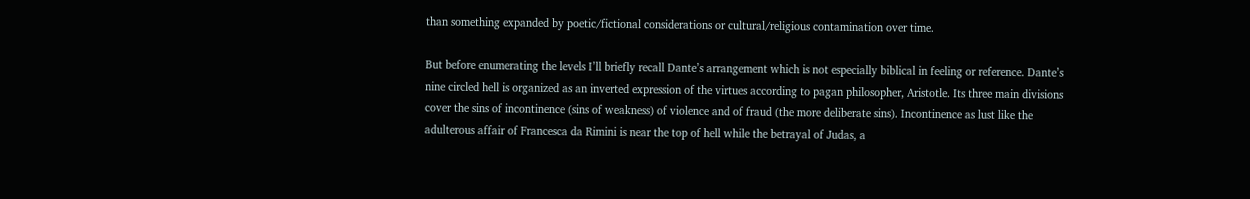than something expanded by poetic/fictional considerations or cultural/religious contamination over time.

But before enumerating the levels I’ll briefly recall Dante’s arrangement which is not especially biblical in feeling or reference. Dante’s nine circled hell is organized as an inverted expression of the virtues according to pagan philosopher, Aristotle. Its three main divisions cover the sins of incontinence (sins of weakness) of violence and of fraud (the more deliberate sins). Incontinence as lust like the adulterous affair of Francesca da Rimini is near the top of hell while the betrayal of Judas, a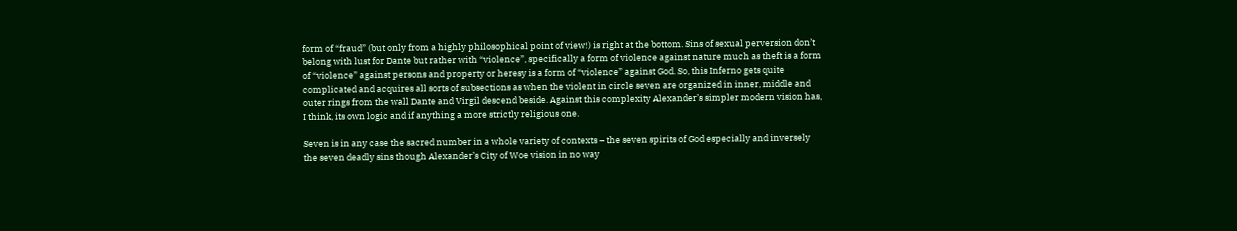form of “fraud” (but only from a highly philosophical point of view!) is right at the bottom. Sins of sexual perversion don’t belong with lust for Dante but rather with “violence”, specifically a form of violence against nature much as theft is a form of “violence” against persons and property or heresy is a form of “violence” against God. So, this Inferno gets quite complicated and acquires all sorts of subsections as when the violent in circle seven are organized in inner, middle and outer rings from the wall Dante and Virgil descend beside. Against this complexity Alexander’s simpler modern vision has, I think, its own logic and if anything a more strictly religious one.

Seven is in any case the sacred number in a whole variety of contexts – the seven spirits of God especially and inversely the seven deadly sins though Alexander’s City of Woe vision in no way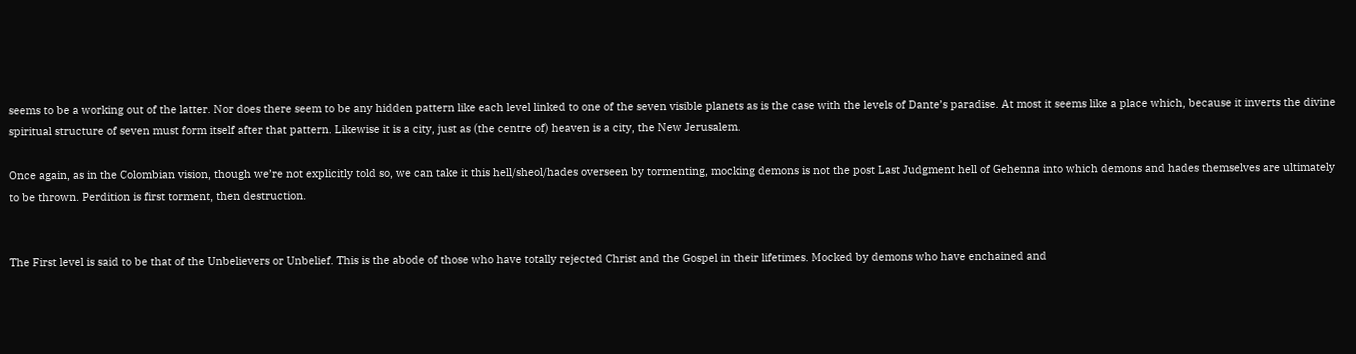seems to be a working out of the latter. Nor does there seem to be any hidden pattern like each level linked to one of the seven visible planets as is the case with the levels of Dante’s paradise. At most it seems like a place which, because it inverts the divine spiritual structure of seven must form itself after that pattern. Likewise it is a city, just as (the centre of) heaven is a city, the New Jerusalem.

Once again, as in the Colombian vision, though we’re not explicitly told so, we can take it this hell/sheol/hades overseen by tormenting, mocking demons is not the post Last Judgment hell of Gehenna into which demons and hades themselves are ultimately to be thrown. Perdition is first torment, then destruction.


The First level is said to be that of the Unbelievers or Unbelief. This is the abode of those who have totally rejected Christ and the Gospel in their lifetimes. Mocked by demons who have enchained and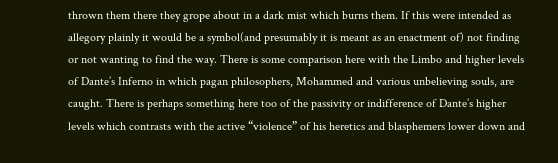thrown them there they grope about in a dark mist which burns them. If this were intended as allegory plainly it would be a symbol(and presumably it is meant as an enactment of) not finding or not wanting to find the way. There is some comparison here with the Limbo and higher levels of Dante’s Inferno in which pagan philosophers, Mohammed and various unbelieving souls, are caught. There is perhaps something here too of the passivity or indifference of Dante’s higher levels which contrasts with the active “violence” of his heretics and blasphemers lower down and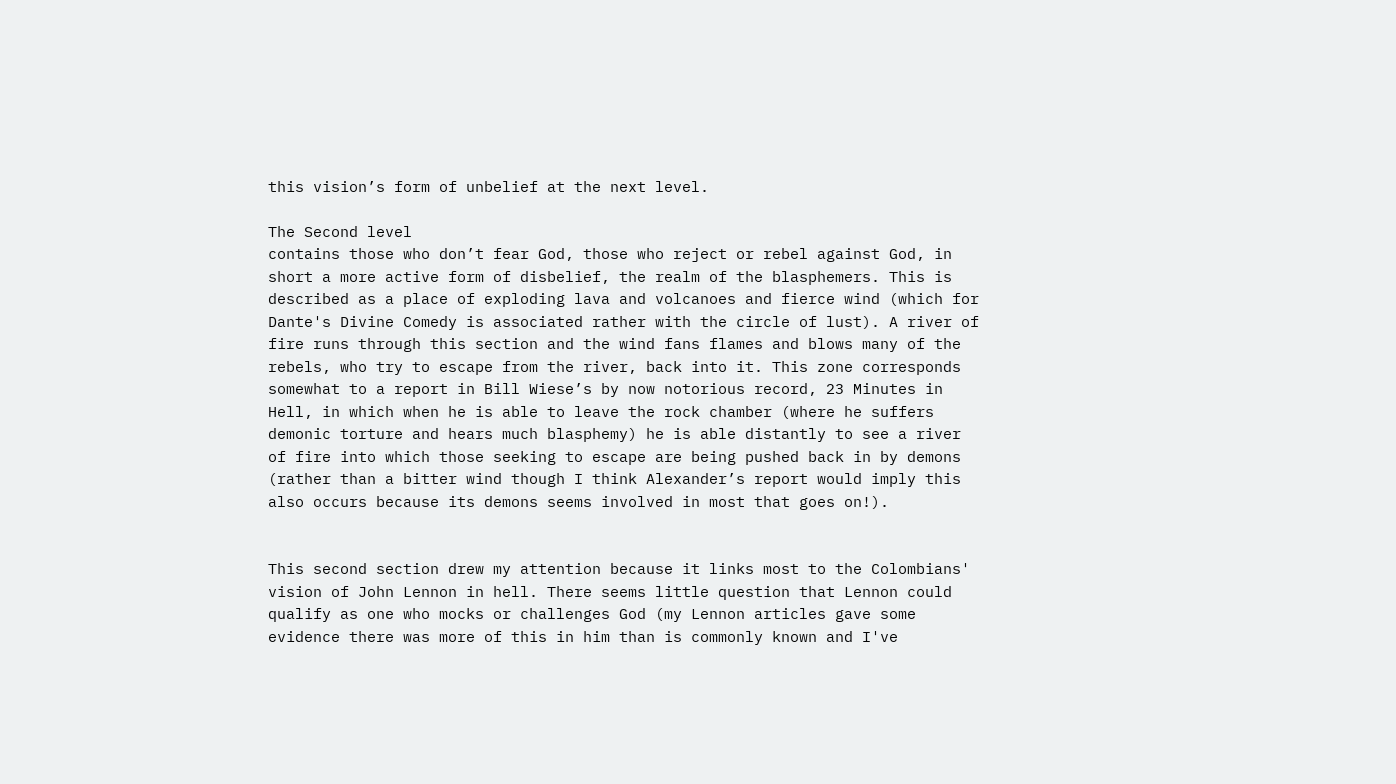this vision’s form of unbelief at the next level.

The Second level
contains those who don’t fear God, those who reject or rebel against God, in short a more active form of disbelief, the realm of the blasphemers. This is described as a place of exploding lava and volcanoes and fierce wind (which for Dante's Divine Comedy is associated rather with the circle of lust). A river of fire runs through this section and the wind fans flames and blows many of the rebels, who try to escape from the river, back into it. This zone corresponds somewhat to a report in Bill Wiese’s by now notorious record, 23 Minutes in Hell, in which when he is able to leave the rock chamber (where he suffers demonic torture and hears much blasphemy) he is able distantly to see a river of fire into which those seeking to escape are being pushed back in by demons (rather than a bitter wind though I think Alexander’s report would imply this also occurs because its demons seems involved in most that goes on!).


This second section drew my attention because it links most to the Colombians' vision of John Lennon in hell. There seems little question that Lennon could qualify as one who mocks or challenges God (my Lennon articles gave some evidence there was more of this in him than is commonly known and I've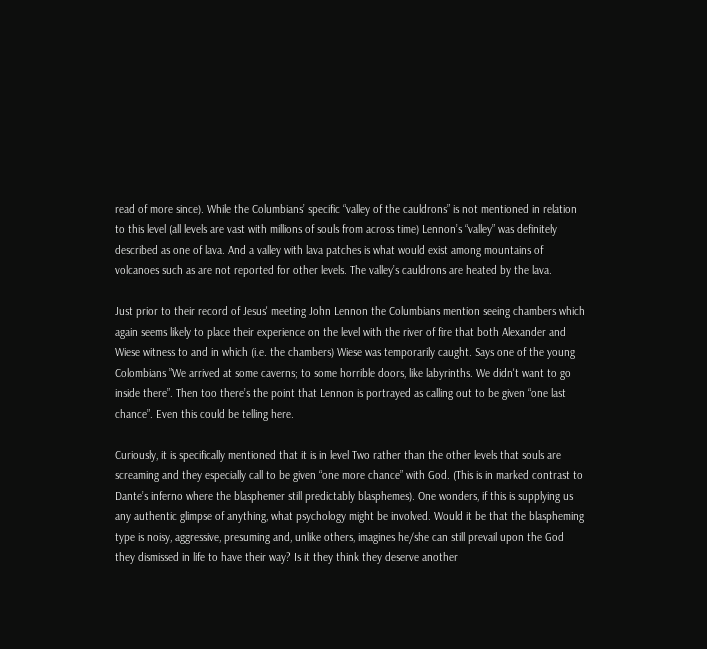read of more since). While the Columbians’ specific “valley of the cauldrons” is not mentioned in relation to this level (all levels are vast with millions of souls from across time) Lennon’s “valley” was definitely described as one of lava. And a valley with lava patches is what would exist among mountains of volcanoes such as are not reported for other levels. The valley’s cauldrons are heated by the lava.

Just prior to their record of Jesus' meeting John Lennon the Columbians mention seeing chambers which again seems likely to place their experience on the level with the river of fire that both Alexander and Wiese witness to and in which (i.e. the chambers) Wiese was temporarily caught. Says one of the young Colombians ”We arrived at some caverns; to some horrible doors, like labyrinths. We didn't want to go inside there”. Then too there’s the point that Lennon is portrayed as calling out to be given “one last chance”. Even this could be telling here.

Curiously, it is specifically mentioned that it is in level Two rather than the other levels that souls are screaming and they especially call to be given “one more chance” with God. (This is in marked contrast to Dante’s inferno where the blasphemer still predictably blasphemes). One wonders, if this is supplying us any authentic glimpse of anything, what psychology might be involved. Would it be that the blaspheming type is noisy, aggressive, presuming and, unlike others, imagines he/she can still prevail upon the God they dismissed in life to have their way? Is it they think they deserve another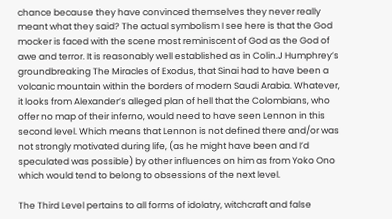chance because they have convinced themselves they never really meant what they said? The actual symbolism I see here is that the God mocker is faced with the scene most reminiscent of God as the God of awe and terror. It is reasonably well established as in Colin.J Humphrey’s groundbreaking The Miracles of Exodus, that Sinai had to have been a volcanic mountain within the borders of modern Saudi Arabia. Whatever, it looks from Alexander’s alleged plan of hell that the Colombians, who offer no map of their inferno, would need to have seen Lennon in this second level. Which means that Lennon is not defined there and/or was not strongly motivated during life, (as he might have been and I’d speculated was possible) by other influences on him as from Yoko Ono which would tend to belong to obsessions of the next level.

The Third Level pertains to all forms of idolatry, witchcraft and false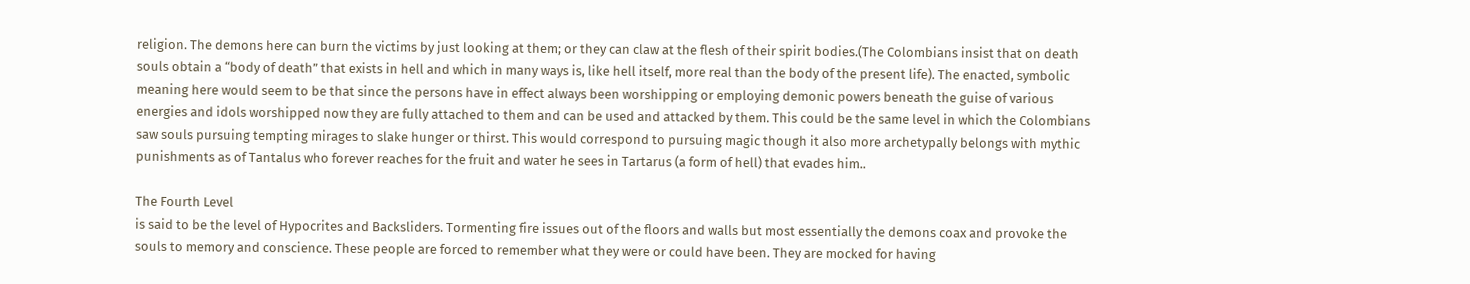religion. The demons here can burn the victims by just looking at them; or they can claw at the flesh of their spirit bodies.(The Colombians insist that on death souls obtain a “body of death” that exists in hell and which in many ways is, like hell itself, more real than the body of the present life). The enacted, symbolic meaning here would seem to be that since the persons have in effect always been worshipping or employing demonic powers beneath the guise of various energies and idols worshipped now they are fully attached to them and can be used and attacked by them. This could be the same level in which the Colombians saw souls pursuing tempting mirages to slake hunger or thirst. This would correspond to pursuing magic though it also more archetypally belongs with mythic punishments as of Tantalus who forever reaches for the fruit and water he sees in Tartarus (a form of hell) that evades him..

The Fourth Level
is said to be the level of Hypocrites and Backsliders. Tormenting fire issues out of the floors and walls but most essentially the demons coax and provoke the souls to memory and conscience. These people are forced to remember what they were or could have been. They are mocked for having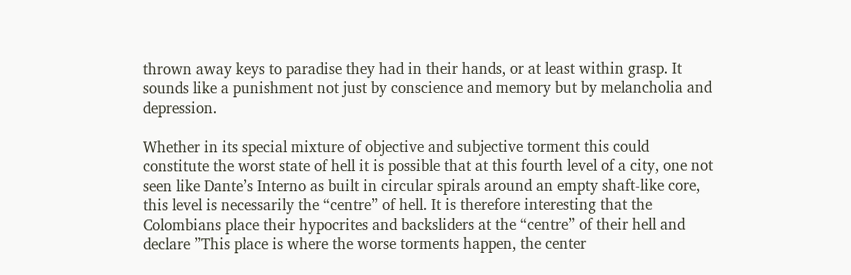thrown away keys to paradise they had in their hands, or at least within grasp. It sounds like a punishment not just by conscience and memory but by melancholia and depression.

Whether in its special mixture of objective and subjective torment this could constitute the worst state of hell it is possible that at this fourth level of a city, one not seen like Dante’s Interno as built in circular spirals around an empty shaft-like core, this level is necessarily the “centre” of hell. It is therefore interesting that the Colombians place their hypocrites and backsliders at the “centre” of their hell and declare ”This place is where the worse torments happen, the center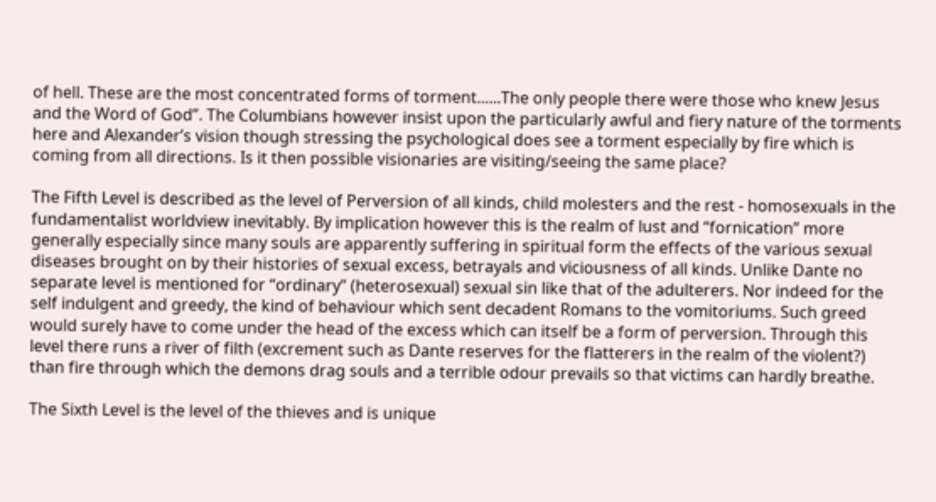of hell. These are the most concentrated forms of torment......The only people there were those who knew Jesus and the Word of God”. The Columbians however insist upon the particularly awful and fiery nature of the torments here and Alexander’s vision though stressing the psychological does see a torment especially by fire which is coming from all directions. Is it then possible visionaries are visiting/seeing the same place?

The Fifth Level is described as the level of Perversion of all kinds, child molesters and the rest - homosexuals in the fundamentalist worldview inevitably. By implication however this is the realm of lust and “fornication” more generally especially since many souls are apparently suffering in spiritual form the effects of the various sexual diseases brought on by their histories of sexual excess, betrayals and viciousness of all kinds. Unlike Dante no separate level is mentioned for “ordinary” (heterosexual) sexual sin like that of the adulterers. Nor indeed for the self indulgent and greedy, the kind of behaviour which sent decadent Romans to the vomitoriums. Such greed would surely have to come under the head of the excess which can itself be a form of perversion. Through this level there runs a river of filth (excrement such as Dante reserves for the flatterers in the realm of the violent?) than fire through which the demons drag souls and a terrible odour prevails so that victims can hardly breathe.

The Sixth Level is the level of the thieves and is unique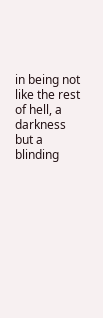in being not like the rest of hell, a darkness but a blinding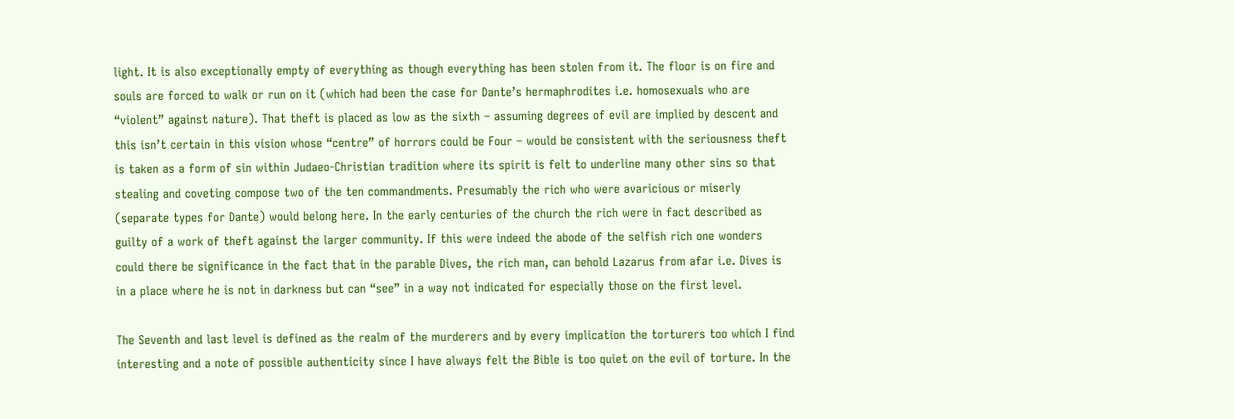light. It is also exceptionally empty of everything as though everything has been stolen from it. The floor is on fire and souls are forced to walk or run on it (which had been the case for Dante’s hermaphrodites i.e. homosexuals who are “violent” against nature). That theft is placed as low as the sixth – assuming degrees of evil are implied by descent and this isn’t certain in this vision whose “centre” of horrors could be Four – would be consistent with the seriousness theft is taken as a form of sin within Judaeo-Christian tradition where its spirit is felt to underline many other sins so that stealing and coveting compose two of the ten commandments. Presumably the rich who were avaricious or miserly (separate types for Dante) would belong here. In the early centuries of the church the rich were in fact described as guilty of a work of theft against the larger community. If this were indeed the abode of the selfish rich one wonders could there be significance in the fact that in the parable Dives, the rich man, can behold Lazarus from afar i.e. Dives is in a place where he is not in darkness but can “see” in a way not indicated for especially those on the first level.

The Seventh and last level is defined as the realm of the murderers and by every implication the torturers too which I find interesting and a note of possible authenticity since I have always felt the Bible is too quiet on the evil of torture. In the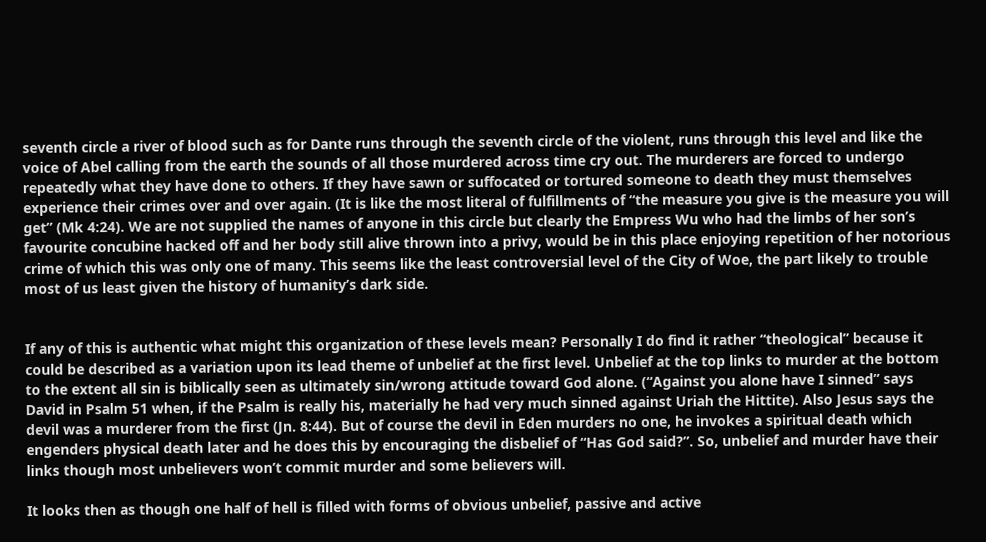seventh circle a river of blood such as for Dante runs through the seventh circle of the violent, runs through this level and like the voice of Abel calling from the earth the sounds of all those murdered across time cry out. The murderers are forced to undergo repeatedly what they have done to others. If they have sawn or suffocated or tortured someone to death they must themselves experience their crimes over and over again. (It is like the most literal of fulfillments of “the measure you give is the measure you will get” (Mk 4:24). We are not supplied the names of anyone in this circle but clearly the Empress Wu who had the limbs of her son’s favourite concubine hacked off and her body still alive thrown into a privy, would be in this place enjoying repetition of her notorious crime of which this was only one of many. This seems like the least controversial level of the City of Woe, the part likely to trouble most of us least given the history of humanity’s dark side.


If any of this is authentic what might this organization of these levels mean? Personally I do find it rather “theological” because it could be described as a variation upon its lead theme of unbelief at the first level. Unbelief at the top links to murder at the bottom to the extent all sin is biblically seen as ultimately sin/wrong attitude toward God alone. (“Against you alone have I sinned” says David in Psalm 51 when, if the Psalm is really his, materially he had very much sinned against Uriah the Hittite). Also Jesus says the devil was a murderer from the first (Jn. 8:44). But of course the devil in Eden murders no one, he invokes a spiritual death which engenders physical death later and he does this by encouraging the disbelief of “Has God said?”. So, unbelief and murder have their links though most unbelievers won’t commit murder and some believers will.

It looks then as though one half of hell is filled with forms of obvious unbelief, passive and active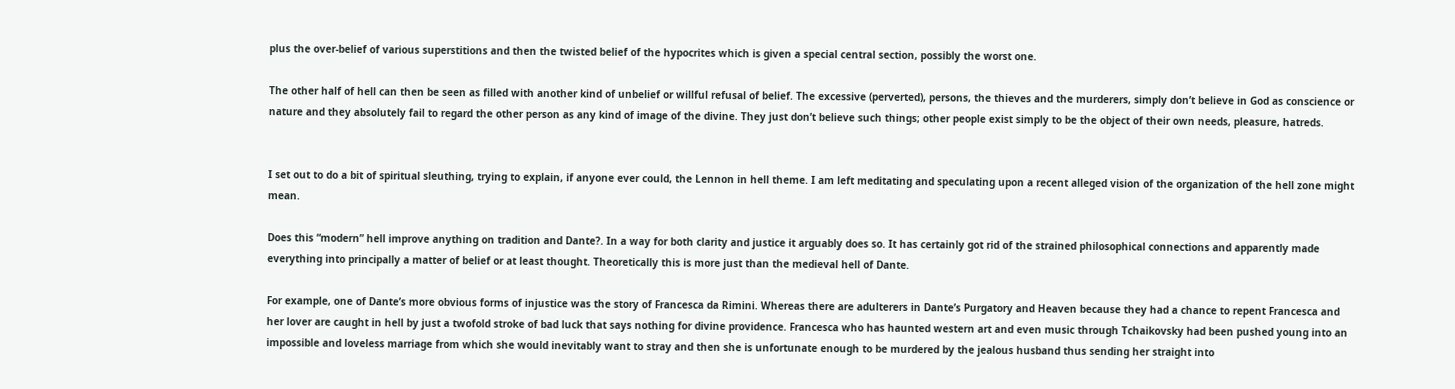plus the over-belief of various superstitions and then the twisted belief of the hypocrites which is given a special central section, possibly the worst one.

The other half of hell can then be seen as filled with another kind of unbelief or willful refusal of belief. The excessive (perverted), persons, the thieves and the murderers, simply don’t believe in God as conscience or nature and they absolutely fail to regard the other person as any kind of image of the divine. They just don’t believe such things; other people exist simply to be the object of their own needs, pleasure, hatreds.


I set out to do a bit of spiritual sleuthing, trying to explain, if anyone ever could, the Lennon in hell theme. I am left meditating and speculating upon a recent alleged vision of the organization of the hell zone might mean.

Does this “modern” hell improve anything on tradition and Dante?. In a way for both clarity and justice it arguably does so. It has certainly got rid of the strained philosophical connections and apparently made everything into principally a matter of belief or at least thought. Theoretically this is more just than the medieval hell of Dante.

For example, one of Dante’s more obvious forms of injustice was the story of Francesca da Rimini. Whereas there are adulterers in Dante’s Purgatory and Heaven because they had a chance to repent Francesca and her lover are caught in hell by just a twofold stroke of bad luck that says nothing for divine providence. Francesca who has haunted western art and even music through Tchaikovsky had been pushed young into an impossible and loveless marriage from which she would inevitably want to stray and then she is unfortunate enough to be murdered by the jealous husband thus sending her straight into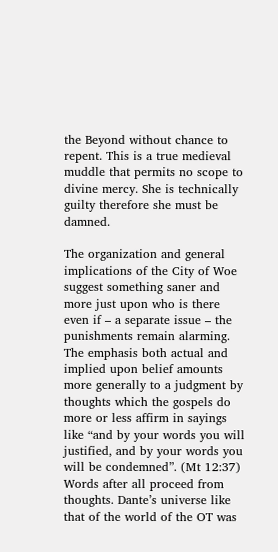the Beyond without chance to repent. This is a true medieval muddle that permits no scope to divine mercy. She is technically guilty therefore she must be damned.

The organization and general implications of the City of Woe suggest something saner and more just upon who is there even if – a separate issue – the punishments remain alarming. The emphasis both actual and implied upon belief amounts more generally to a judgment by thoughts which the gospels do more or less affirm in sayings like “and by your words you will justified, and by your words you will be condemned”. (Mt 12:37) Words after all proceed from thoughts. Dante’s universe like that of the world of the OT was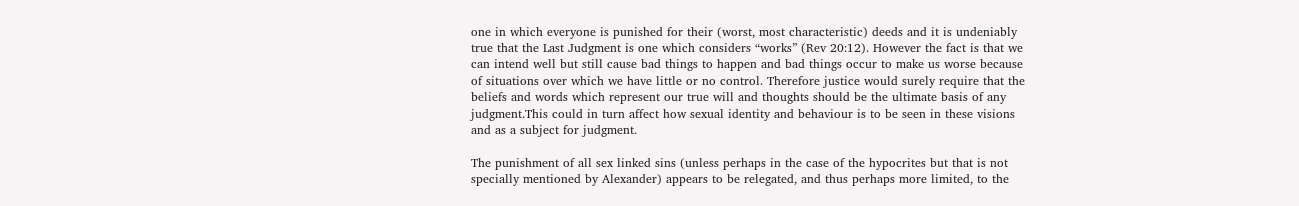one in which everyone is punished for their (worst, most characteristic) deeds and it is undeniably true that the Last Judgment is one which considers “works” (Rev 20:12). However the fact is that we can intend well but still cause bad things to happen and bad things occur to make us worse because of situations over which we have little or no control. Therefore justice would surely require that the beliefs and words which represent our true will and thoughts should be the ultimate basis of any judgment.This could in turn affect how sexual identity and behaviour is to be seen in these visions and as a subject for judgment.

The punishment of all sex linked sins (unless perhaps in the case of the hypocrites but that is not specially mentioned by Alexander) appears to be relegated, and thus perhaps more limited, to the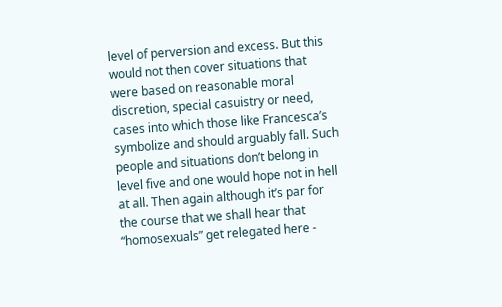level of perversion and excess. But this would not then cover situations that were based on reasonable moral discretion, special casuistry or need, cases into which those like Francesca’s symbolize and should arguably fall. Such people and situations don’t belong in level five and one would hope not in hell at all. Then again although it’s par for the course that we shall hear that “homosexuals” get relegated here -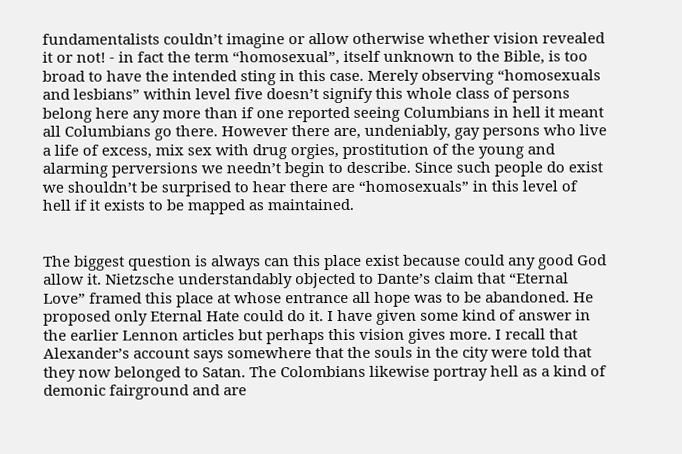fundamentalists couldn’t imagine or allow otherwise whether vision revealed it or not! - in fact the term “homosexual”, itself unknown to the Bible, is too broad to have the intended sting in this case. Merely observing “homosexuals and lesbians” within level five doesn’t signify this whole class of persons belong here any more than if one reported seeing Columbians in hell it meant all Columbians go there. However there are, undeniably, gay persons who live a life of excess, mix sex with drug orgies, prostitution of the young and alarming perversions we needn’t begin to describe. Since such people do exist we shouldn’t be surprised to hear there are “homosexuals” in this level of hell if it exists to be mapped as maintained.


The biggest question is always can this place exist because could any good God allow it. Nietzsche understandably objected to Dante’s claim that “Eternal Love” framed this place at whose entrance all hope was to be abandoned. He proposed only Eternal Hate could do it. I have given some kind of answer in the earlier Lennon articles but perhaps this vision gives more. I recall that Alexander’s account says somewhere that the souls in the city were told that they now belonged to Satan. The Colombians likewise portray hell as a kind of demonic fairground and are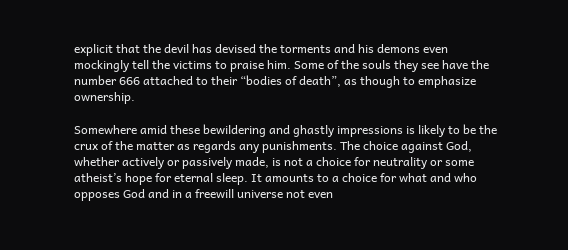explicit that the devil has devised the torments and his demons even mockingly tell the victims to praise him. Some of the souls they see have the number 666 attached to their “bodies of death”, as though to emphasize ownership.

Somewhere amid these bewildering and ghastly impressions is likely to be the crux of the matter as regards any punishments. The choice against God, whether actively or passively made, is not a choice for neutrality or some atheist’s hope for eternal sleep. It amounts to a choice for what and who opposes God and in a freewill universe not even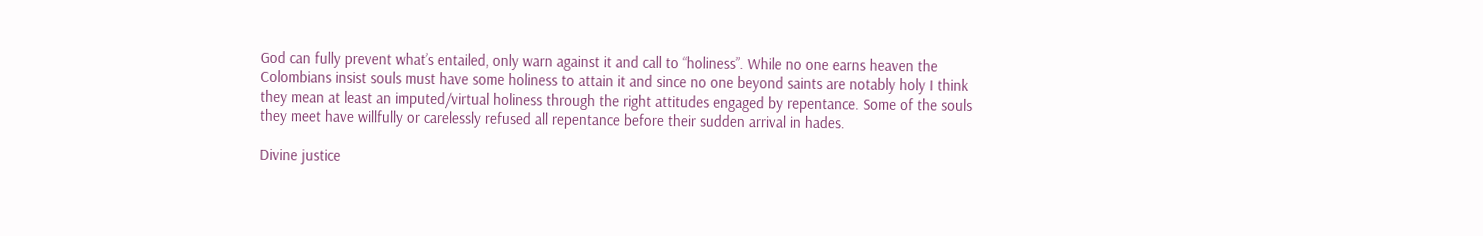God can fully prevent what’s entailed, only warn against it and call to “holiness”. While no one earns heaven the Colombians insist souls must have some holiness to attain it and since no one beyond saints are notably holy I think they mean at least an imputed/virtual holiness through the right attitudes engaged by repentance. Some of the souls they meet have willfully or carelessly refused all repentance before their sudden arrival in hades.

Divine justice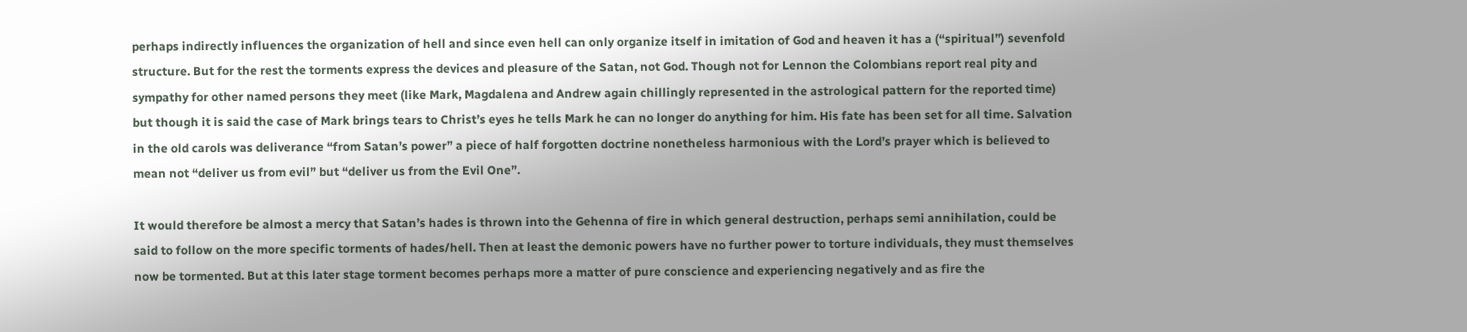perhaps indirectly influences the organization of hell and since even hell can only organize itself in imitation of God and heaven it has a (“spiritual”) sevenfold structure. But for the rest the torments express the devices and pleasure of the Satan, not God. Though not for Lennon the Colombians report real pity and sympathy for other named persons they meet (like Mark, Magdalena and Andrew again chillingly represented in the astrological pattern for the reported time) but though it is said the case of Mark brings tears to Christ’s eyes he tells Mark he can no longer do anything for him. His fate has been set for all time. Salvation in the old carols was deliverance “from Satan’s power” a piece of half forgotten doctrine nonetheless harmonious with the Lord’s prayer which is believed to mean not “deliver us from evil” but “deliver us from the Evil One”.

It would therefore be almost a mercy that Satan’s hades is thrown into the Gehenna of fire in which general destruction, perhaps semi annihilation, could be said to follow on the more specific torments of hades/hell. Then at least the demonic powers have no further power to torture individuals, they must themselves now be tormented. But at this later stage torment becomes perhaps more a matter of pure conscience and experiencing negatively and as fire the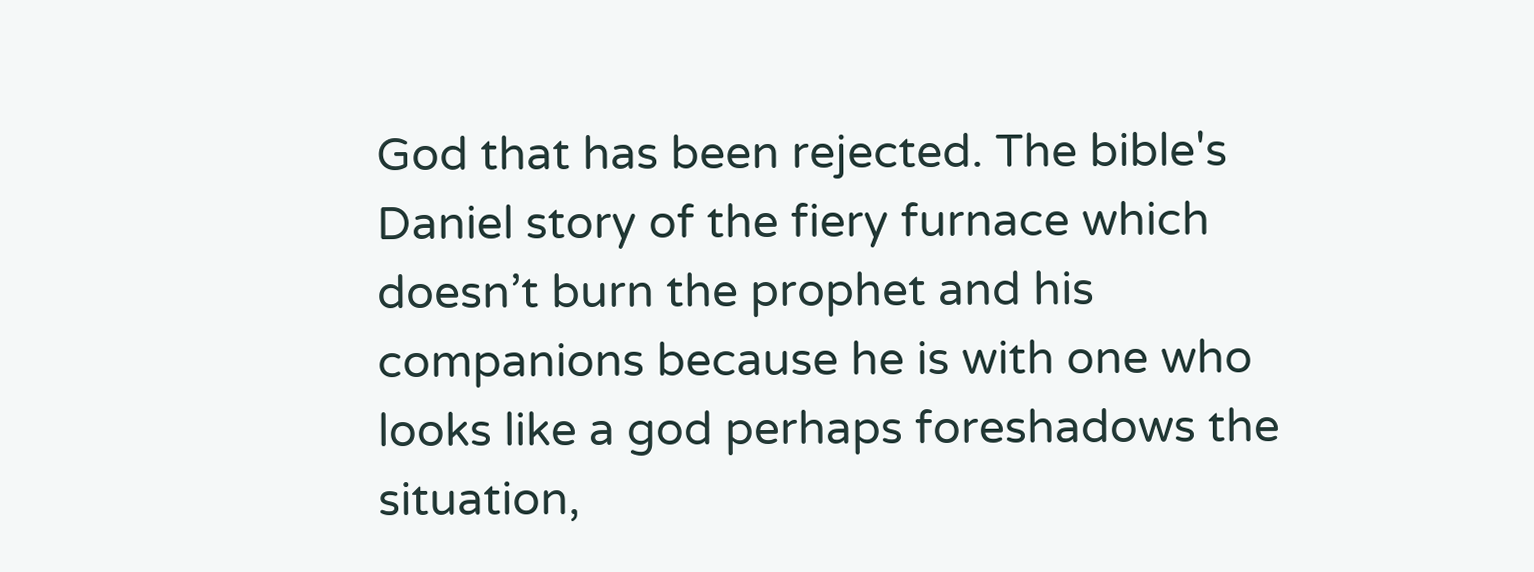God that has been rejected. The bible's Daniel story of the fiery furnace which doesn’t burn the prophet and his companions because he is with one who looks like a god perhaps foreshadows the situation,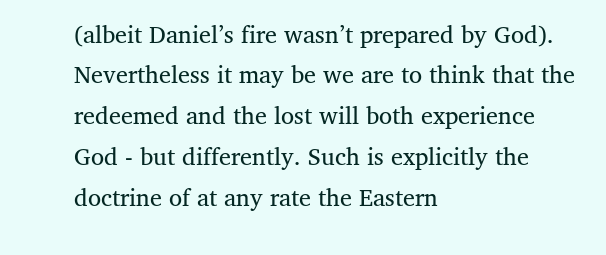(albeit Daniel’s fire wasn’t prepared by God). Nevertheless it may be we are to think that the redeemed and the lost will both experience God - but differently. Such is explicitly the doctrine of at any rate the Eastern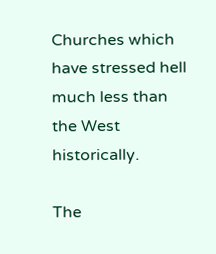Churches which have stressed hell much less than the West historically.

The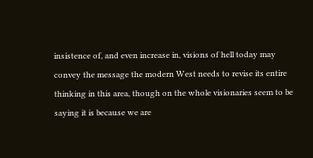insistence of, and even increase in, visions of hell today may convey the message the modern West needs to revise its entire thinking in this area, though on the whole visionaries seem to be saying it is because we are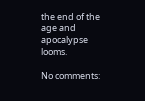the end of the age and apocalypse looms.

No comments: